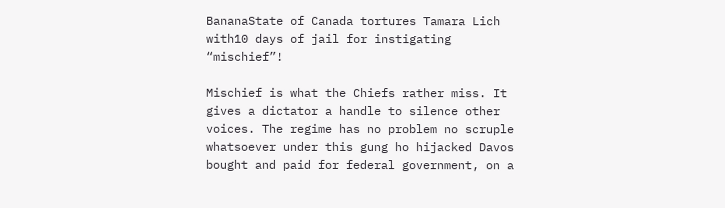BananaState of Canada tortures Tamara Lich with10 days of jail for instigating “mischief”!

Mischief is what the Chiefs rather miss. It gives a dictator a handle to silence other voices. The regime has no problem no scruple whatsoever under this gung ho hijacked Davos bought and paid for federal government, on a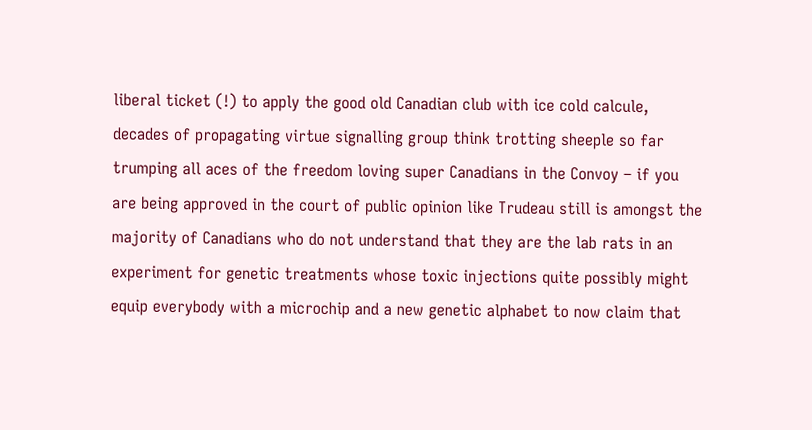liberal ticket (!) to apply the good old Canadian club with ice cold calcule, decades of propagating virtue signalling group think trotting sheeple so far trumping all aces of the freedom loving super Canadians in the Convoy – if you are being approved in the court of public opinion like Trudeau still is amongst the majority of Canadians who do not understand that they are the lab rats in an experiment for genetic treatments whose toxic injections quite possibly might equip everybody with a microchip and a new genetic alphabet to now claim that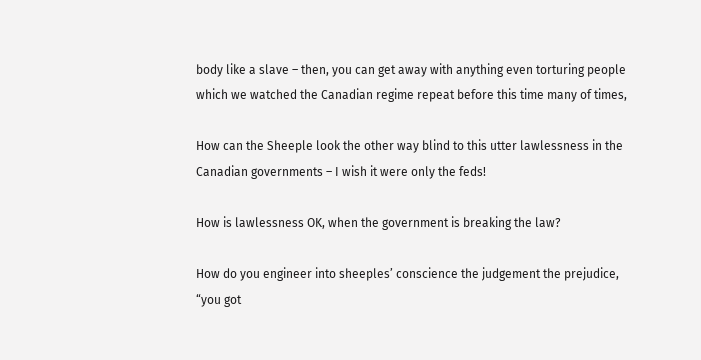body like a slave – then, you can get away with anything even torturing people which we watched the Canadian regime repeat before this time many of times,

How can the Sheeple look the other way blind to this utter lawlessness in the Canadian governments – I wish it were only the feds!

How is lawlessness OK, when the government is breaking the law?

How do you engineer into sheeples’ conscience the judgement the prejudice, “you got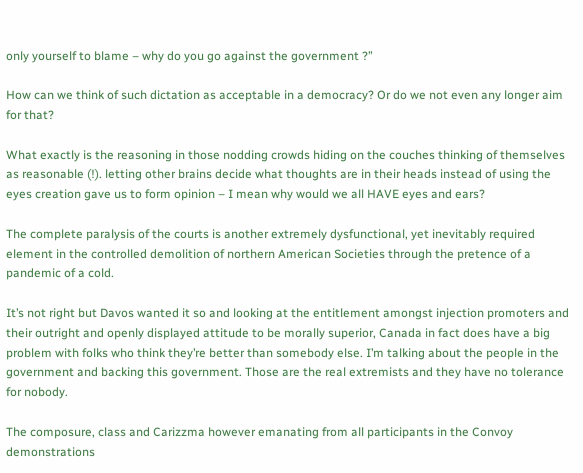only yourself to blame – why do you go against the government ?”

How can we think of such dictation as acceptable in a democracy? Or do we not even any longer aim for that?

What exactly is the reasoning in those nodding crowds hiding on the couches thinking of themselves as reasonable (!). letting other brains decide what thoughts are in their heads instead of using the eyes creation gave us to form opinion – I mean why would we all HAVE eyes and ears?

The complete paralysis of the courts is another extremely dysfunctional, yet inevitably required element in the controlled demolition of northern American Societies through the pretence of a pandemic of a cold.

It’s not right but Davos wanted it so and looking at the entitlement amongst injection promoters and their outright and openly displayed attitude to be morally superior, Canada in fact does have a big problem with folks who think they’re better than somebody else. I’m talking about the people in the government and backing this government. Those are the real extremists and they have no tolerance for nobody.

The composure, class and Carizzma however emanating from all participants in the Convoy demonstrations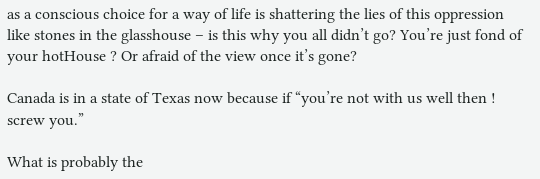as a conscious choice for a way of life is shattering the lies of this oppression like stones in the glasshouse – is this why you all didn’t go? You’re just fond of your hotHouse ? Or afraid of the view once it’s gone?

Canada is in a state of Texas now because if “you’re not with us well then ! screw you.”

What is probably the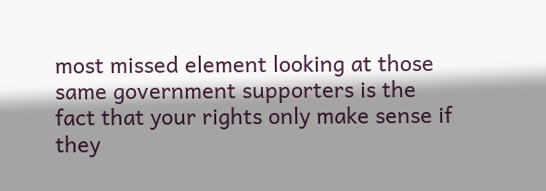most missed element looking at those same government supporters is the fact that your rights only make sense if they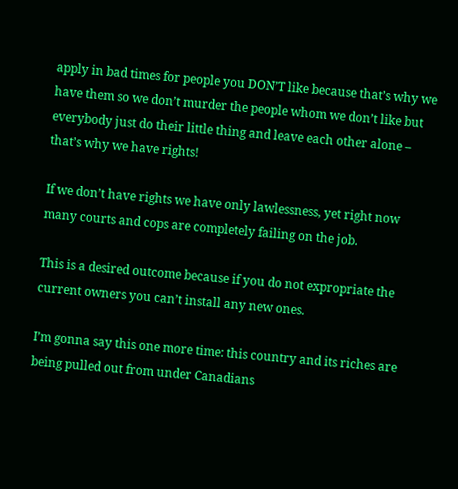apply in bad times for people you DON’T like because that’s why we have them so we don’t murder the people whom we don’t like but everybody just do their little thing and leave each other alone – that’s why we have rights!

If we don’t have rights we have only lawlessness, yet right now many courts and cops are completely failing on the job.

This is a desired outcome because if you do not expropriate the current owners you can’t install any new ones.

I’m gonna say this one more time: this country and its riches are being pulled out from under Canadians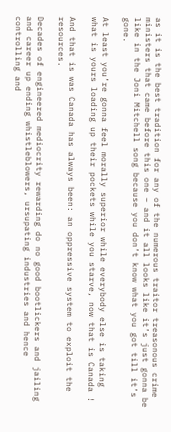as it is the best tradition for any of the numerous traitor treasonous crime ministers that came before this one – and it all looks like it’s just gonna be like in the Joni Mitchell song because you don’t know what you got till it’s gone.

At least you’re gonna feel morally superior while everybody else is taking what is yours loading up their pockets while you starve, now that is Canada !

And that is was Canada has always been: an oppressive system to exploit the resources.

Decades of engineered mediocrity rewarding do no good bootlickers and jailing and career up ending whistleblowers, ursupating industries and hence controlling and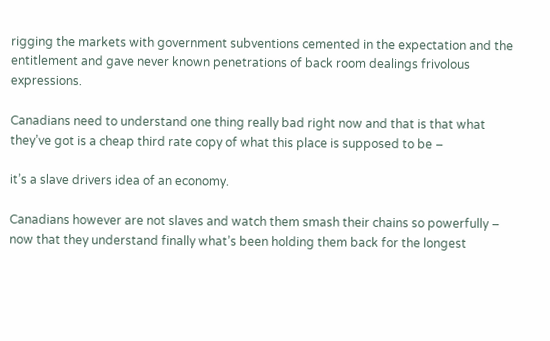rigging the markets with government subventions cemented in the expectation and the entitlement and gave never known penetrations of back room dealings frivolous expressions.

Canadians need to understand one thing really bad right now and that is that what they’ve got is a cheap third rate copy of what this place is supposed to be –

it’s a slave drivers idea of an economy.

Canadians however are not slaves and watch them smash their chains so powerfully – now that they understand finally what’s been holding them back for the longest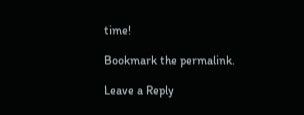time!

Bookmark the permalink.

Leave a Reply